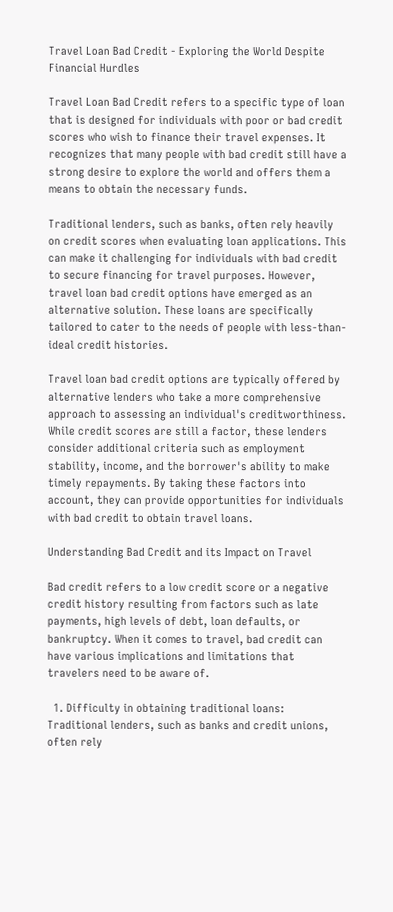Travel Loan Bad Credit - Exploring the World Despite Financial Hurdles

Travel Loan Bad Credit refers to a specific type of loan that is designed for individuals with poor or bad credit scores who wish to finance their travel expenses. It recognizes that many people with bad credit still have a strong desire to explore the world and offers them a means to obtain the necessary funds.

Traditional lenders, such as banks, often rely heavily on credit scores when evaluating loan applications. This can make it challenging for individuals with bad credit to secure financing for travel purposes. However, travel loan bad credit options have emerged as an alternative solution. These loans are specifically tailored to cater to the needs of people with less-than-ideal credit histories.

Travel loan bad credit options are typically offered by alternative lenders who take a more comprehensive approach to assessing an individual's creditworthiness. While credit scores are still a factor, these lenders consider additional criteria such as employment stability, income, and the borrower's ability to make timely repayments. By taking these factors into account, they can provide opportunities for individuals with bad credit to obtain travel loans.

Understanding Bad Credit and its Impact on Travel

Bad credit refers to a low credit score or a negative credit history resulting from factors such as late payments, high levels of debt, loan defaults, or bankruptcy. When it comes to travel, bad credit can have various implications and limitations that travelers need to be aware of.

  1. Difficulty in obtaining traditional loans: Traditional lenders, such as banks and credit unions, often rely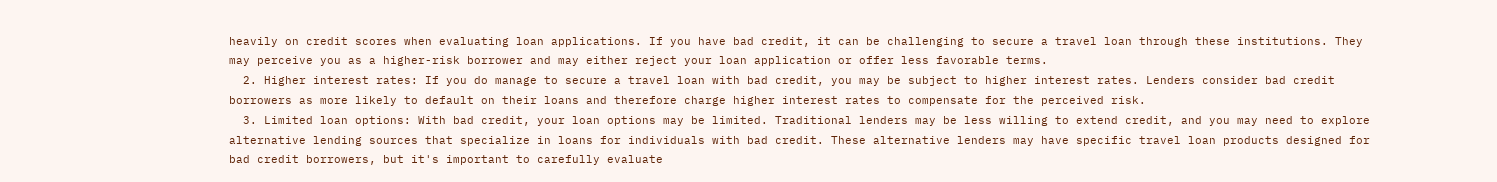heavily on credit scores when evaluating loan applications. If you have bad credit, it can be challenging to secure a travel loan through these institutions. They may perceive you as a higher-risk borrower and may either reject your loan application or offer less favorable terms.
  2. Higher interest rates: If you do manage to secure a travel loan with bad credit, you may be subject to higher interest rates. Lenders consider bad credit borrowers as more likely to default on their loans and therefore charge higher interest rates to compensate for the perceived risk.
  3. Limited loan options: With bad credit, your loan options may be limited. Traditional lenders may be less willing to extend credit, and you may need to explore alternative lending sources that specialize in loans for individuals with bad credit. These alternative lenders may have specific travel loan products designed for bad credit borrowers, but it's important to carefully evaluate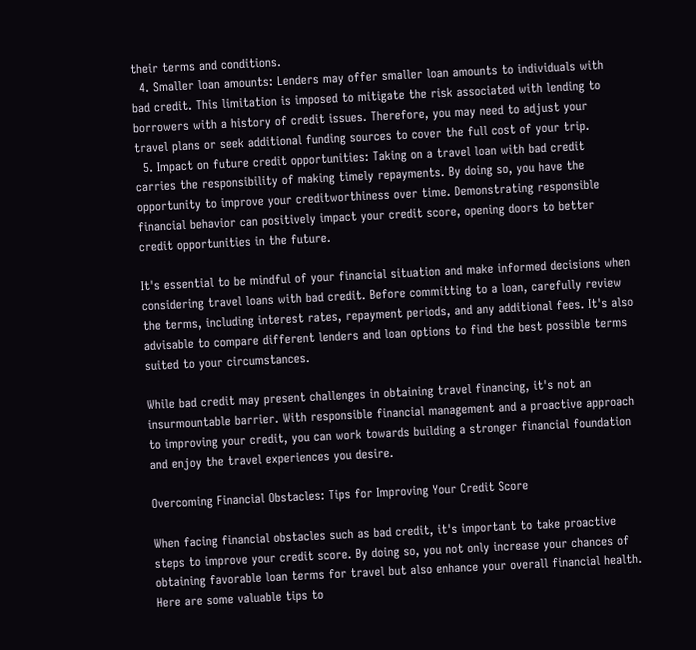their terms and conditions.
  4. Smaller loan amounts: Lenders may offer smaller loan amounts to individuals with bad credit. This limitation is imposed to mitigate the risk associated with lending to borrowers with a history of credit issues. Therefore, you may need to adjust your travel plans or seek additional funding sources to cover the full cost of your trip.
  5. Impact on future credit opportunities: Taking on a travel loan with bad credit carries the responsibility of making timely repayments. By doing so, you have the opportunity to improve your creditworthiness over time. Demonstrating responsible financial behavior can positively impact your credit score, opening doors to better credit opportunities in the future.

It's essential to be mindful of your financial situation and make informed decisions when considering travel loans with bad credit. Before committing to a loan, carefully review the terms, including interest rates, repayment periods, and any additional fees. It's also advisable to compare different lenders and loan options to find the best possible terms suited to your circumstances.

While bad credit may present challenges in obtaining travel financing, it's not an insurmountable barrier. With responsible financial management and a proactive approach to improving your credit, you can work towards building a stronger financial foundation and enjoy the travel experiences you desire.

Overcoming Financial Obstacles: Tips for Improving Your Credit Score

When facing financial obstacles such as bad credit, it's important to take proactive steps to improve your credit score. By doing so, you not only increase your chances of obtaining favorable loan terms for travel but also enhance your overall financial health. Here are some valuable tips to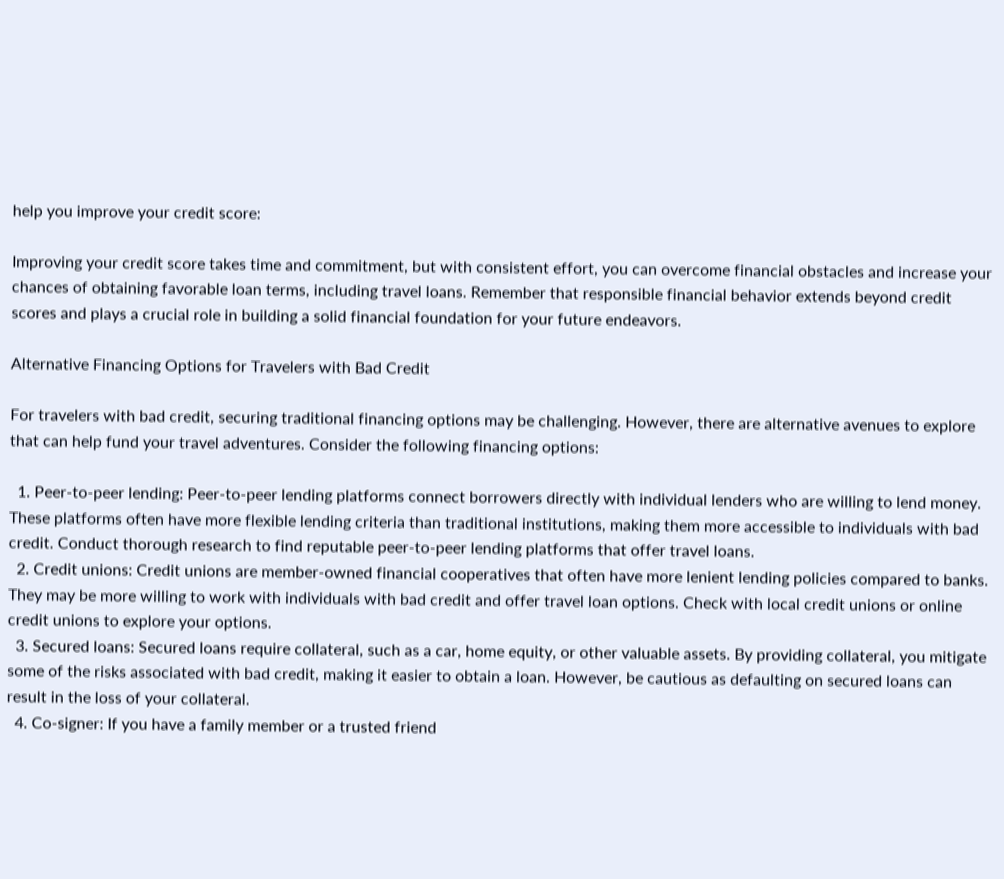help you improve your credit score:

Improving your credit score takes time and commitment, but with consistent effort, you can overcome financial obstacles and increase your chances of obtaining favorable loan terms, including travel loans. Remember that responsible financial behavior extends beyond credit scores and plays a crucial role in building a solid financial foundation for your future endeavors.

Alternative Financing Options for Travelers with Bad Credit

For travelers with bad credit, securing traditional financing options may be challenging. However, there are alternative avenues to explore that can help fund your travel adventures. Consider the following financing options:

  1. Peer-to-peer lending: Peer-to-peer lending platforms connect borrowers directly with individual lenders who are willing to lend money. These platforms often have more flexible lending criteria than traditional institutions, making them more accessible to individuals with bad credit. Conduct thorough research to find reputable peer-to-peer lending platforms that offer travel loans.
  2. Credit unions: Credit unions are member-owned financial cooperatives that often have more lenient lending policies compared to banks. They may be more willing to work with individuals with bad credit and offer travel loan options. Check with local credit unions or online credit unions to explore your options.
  3. Secured loans: Secured loans require collateral, such as a car, home equity, or other valuable assets. By providing collateral, you mitigate some of the risks associated with bad credit, making it easier to obtain a loan. However, be cautious as defaulting on secured loans can result in the loss of your collateral.
  4. Co-signer: If you have a family member or a trusted friend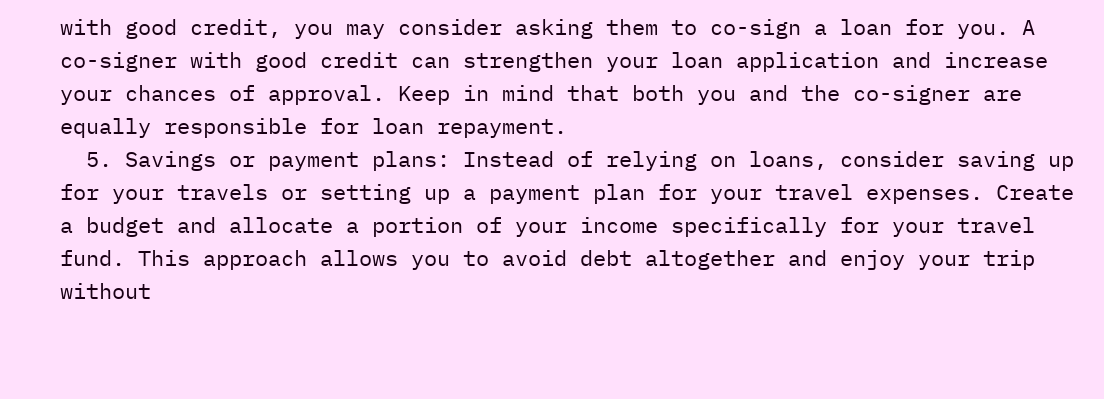with good credit, you may consider asking them to co-sign a loan for you. A co-signer with good credit can strengthen your loan application and increase your chances of approval. Keep in mind that both you and the co-signer are equally responsible for loan repayment.
  5. Savings or payment plans: Instead of relying on loans, consider saving up for your travels or setting up a payment plan for your travel expenses. Create a budget and allocate a portion of your income specifically for your travel fund. This approach allows you to avoid debt altogether and enjoy your trip without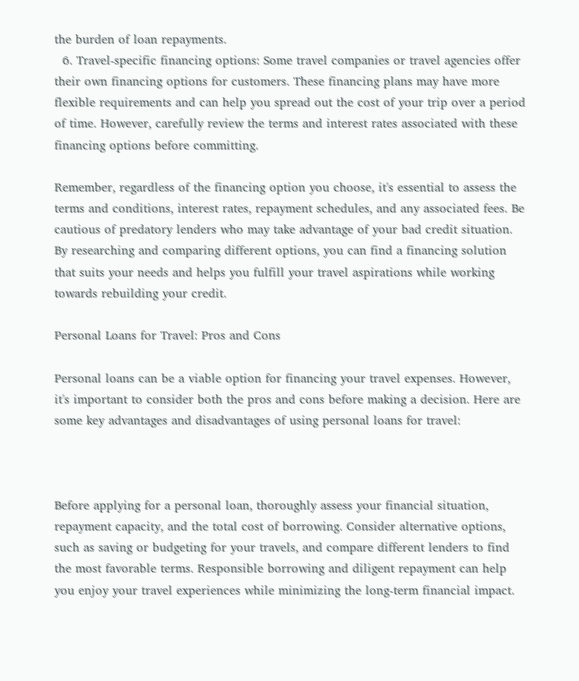the burden of loan repayments.
  6. Travel-specific financing options: Some travel companies or travel agencies offer their own financing options for customers. These financing plans may have more flexible requirements and can help you spread out the cost of your trip over a period of time. However, carefully review the terms and interest rates associated with these financing options before committing.

Remember, regardless of the financing option you choose, it's essential to assess the terms and conditions, interest rates, repayment schedules, and any associated fees. Be cautious of predatory lenders who may take advantage of your bad credit situation. By researching and comparing different options, you can find a financing solution that suits your needs and helps you fulfill your travel aspirations while working towards rebuilding your credit.

Personal Loans for Travel: Pros and Cons

Personal loans can be a viable option for financing your travel expenses. However, it's important to consider both the pros and cons before making a decision. Here are some key advantages and disadvantages of using personal loans for travel:



Before applying for a personal loan, thoroughly assess your financial situation, repayment capacity, and the total cost of borrowing. Consider alternative options, such as saving or budgeting for your travels, and compare different lenders to find the most favorable terms. Responsible borrowing and diligent repayment can help you enjoy your travel experiences while minimizing the long-term financial impact.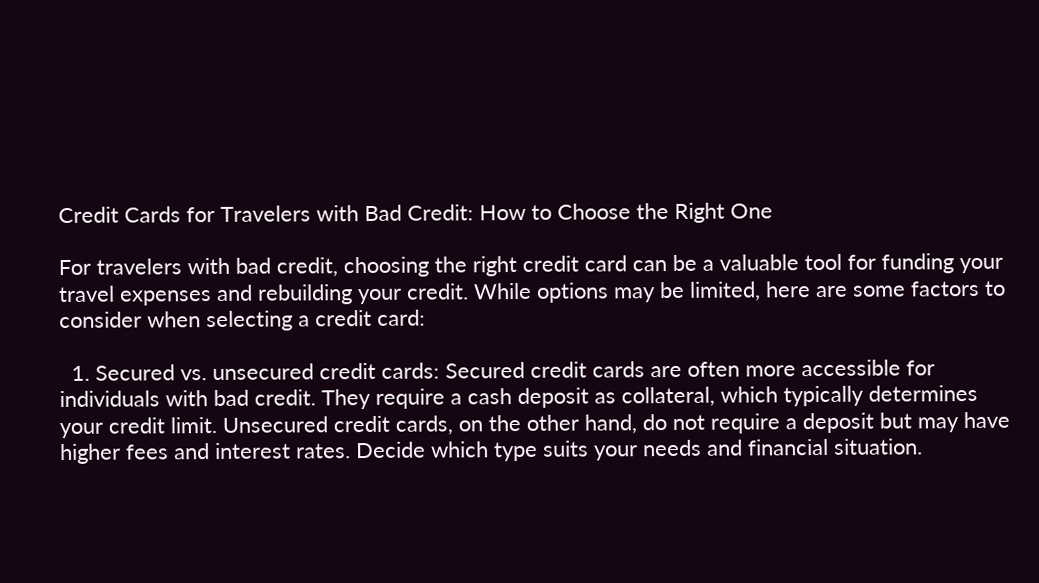Credit Cards for Travelers with Bad Credit: How to Choose the Right One

For travelers with bad credit, choosing the right credit card can be a valuable tool for funding your travel expenses and rebuilding your credit. While options may be limited, here are some factors to consider when selecting a credit card:

  1. Secured vs. unsecured credit cards: Secured credit cards are often more accessible for individuals with bad credit. They require a cash deposit as collateral, which typically determines your credit limit. Unsecured credit cards, on the other hand, do not require a deposit but may have higher fees and interest rates. Decide which type suits your needs and financial situation.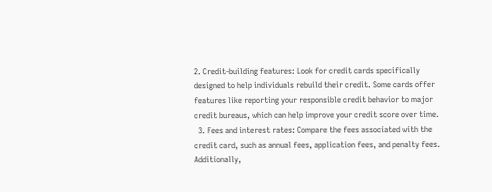2. Credit-building features: Look for credit cards specifically designed to help individuals rebuild their credit. Some cards offer features like reporting your responsible credit behavior to major credit bureaus, which can help improve your credit score over time.
  3. Fees and interest rates: Compare the fees associated with the credit card, such as annual fees, application fees, and penalty fees. Additionally,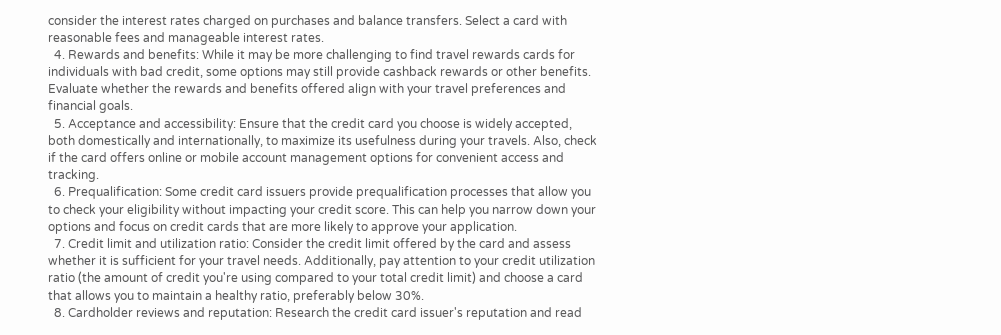consider the interest rates charged on purchases and balance transfers. Select a card with reasonable fees and manageable interest rates.
  4. Rewards and benefits: While it may be more challenging to find travel rewards cards for individuals with bad credit, some options may still provide cashback rewards or other benefits. Evaluate whether the rewards and benefits offered align with your travel preferences and financial goals.
  5. Acceptance and accessibility: Ensure that the credit card you choose is widely accepted, both domestically and internationally, to maximize its usefulness during your travels. Also, check if the card offers online or mobile account management options for convenient access and tracking.
  6. Prequalification: Some credit card issuers provide prequalification processes that allow you to check your eligibility without impacting your credit score. This can help you narrow down your options and focus on credit cards that are more likely to approve your application.
  7. Credit limit and utilization ratio: Consider the credit limit offered by the card and assess whether it is sufficient for your travel needs. Additionally, pay attention to your credit utilization ratio (the amount of credit you're using compared to your total credit limit) and choose a card that allows you to maintain a healthy ratio, preferably below 30%.
  8. Cardholder reviews and reputation: Research the credit card issuer's reputation and read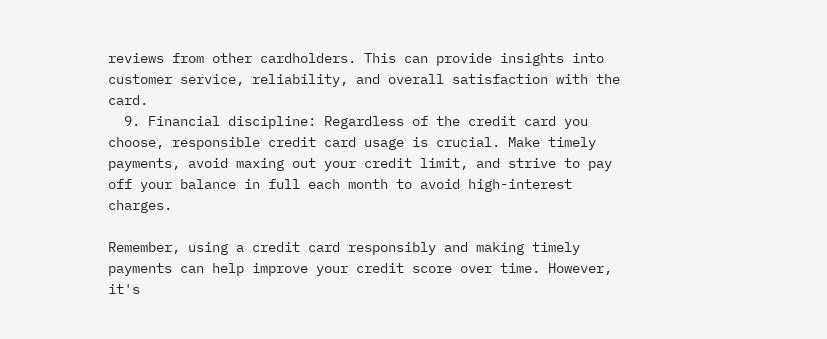reviews from other cardholders. This can provide insights into customer service, reliability, and overall satisfaction with the card.
  9. Financial discipline: Regardless of the credit card you choose, responsible credit card usage is crucial. Make timely payments, avoid maxing out your credit limit, and strive to pay off your balance in full each month to avoid high-interest charges.

Remember, using a credit card responsibly and making timely payments can help improve your credit score over time. However, it's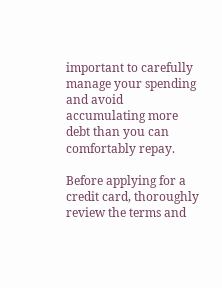important to carefully manage your spending and avoid accumulating more debt than you can comfortably repay.

Before applying for a credit card, thoroughly review the terms and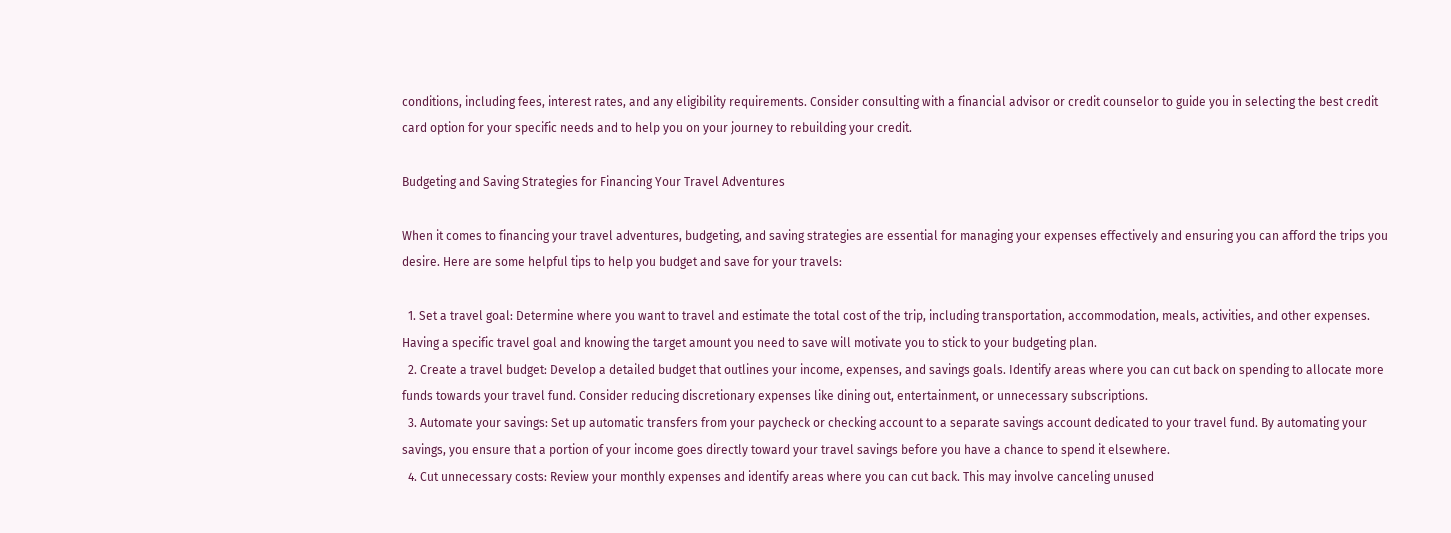conditions, including fees, interest rates, and any eligibility requirements. Consider consulting with a financial advisor or credit counselor to guide you in selecting the best credit card option for your specific needs and to help you on your journey to rebuilding your credit.

Budgeting and Saving Strategies for Financing Your Travel Adventures

When it comes to financing your travel adventures, budgeting, and saving strategies are essential for managing your expenses effectively and ensuring you can afford the trips you desire. Here are some helpful tips to help you budget and save for your travels:

  1. Set a travel goal: Determine where you want to travel and estimate the total cost of the trip, including transportation, accommodation, meals, activities, and other expenses. Having a specific travel goal and knowing the target amount you need to save will motivate you to stick to your budgeting plan.
  2. Create a travel budget: Develop a detailed budget that outlines your income, expenses, and savings goals. Identify areas where you can cut back on spending to allocate more funds towards your travel fund. Consider reducing discretionary expenses like dining out, entertainment, or unnecessary subscriptions.
  3. Automate your savings: Set up automatic transfers from your paycheck or checking account to a separate savings account dedicated to your travel fund. By automating your savings, you ensure that a portion of your income goes directly toward your travel savings before you have a chance to spend it elsewhere.
  4. Cut unnecessary costs: Review your monthly expenses and identify areas where you can cut back. This may involve canceling unused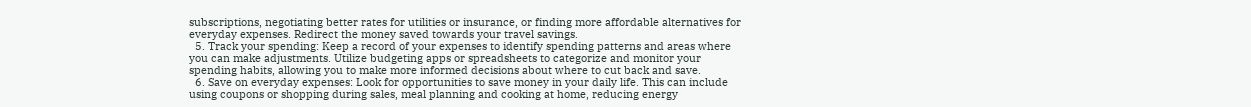subscriptions, negotiating better rates for utilities or insurance, or finding more affordable alternatives for everyday expenses. Redirect the money saved towards your travel savings.
  5. Track your spending: Keep a record of your expenses to identify spending patterns and areas where you can make adjustments. Utilize budgeting apps or spreadsheets to categorize and monitor your spending habits, allowing you to make more informed decisions about where to cut back and save.
  6. Save on everyday expenses: Look for opportunities to save money in your daily life. This can include using coupons or shopping during sales, meal planning and cooking at home, reducing energy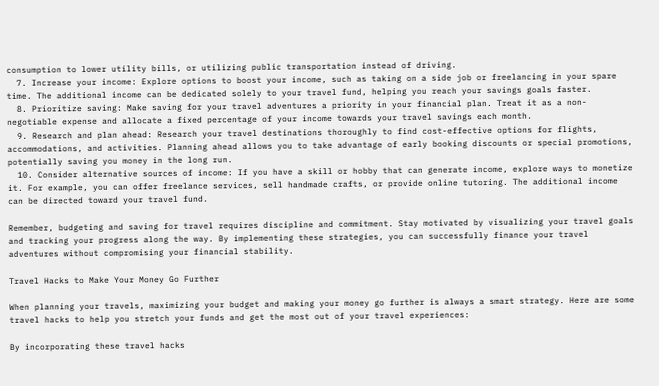consumption to lower utility bills, or utilizing public transportation instead of driving.
  7. Increase your income: Explore options to boost your income, such as taking on a side job or freelancing in your spare time. The additional income can be dedicated solely to your travel fund, helping you reach your savings goals faster.
  8. Prioritize saving: Make saving for your travel adventures a priority in your financial plan. Treat it as a non-negotiable expense and allocate a fixed percentage of your income towards your travel savings each month.
  9. Research and plan ahead: Research your travel destinations thoroughly to find cost-effective options for flights, accommodations, and activities. Planning ahead allows you to take advantage of early booking discounts or special promotions, potentially saving you money in the long run.
  10. Consider alternative sources of income: If you have a skill or hobby that can generate income, explore ways to monetize it. For example, you can offer freelance services, sell handmade crafts, or provide online tutoring. The additional income can be directed toward your travel fund.

Remember, budgeting and saving for travel requires discipline and commitment. Stay motivated by visualizing your travel goals and tracking your progress along the way. By implementing these strategies, you can successfully finance your travel adventures without compromising your financial stability.

Travel Hacks to Make Your Money Go Further

When planning your travels, maximizing your budget and making your money go further is always a smart strategy. Here are some travel hacks to help you stretch your funds and get the most out of your travel experiences:

By incorporating these travel hacks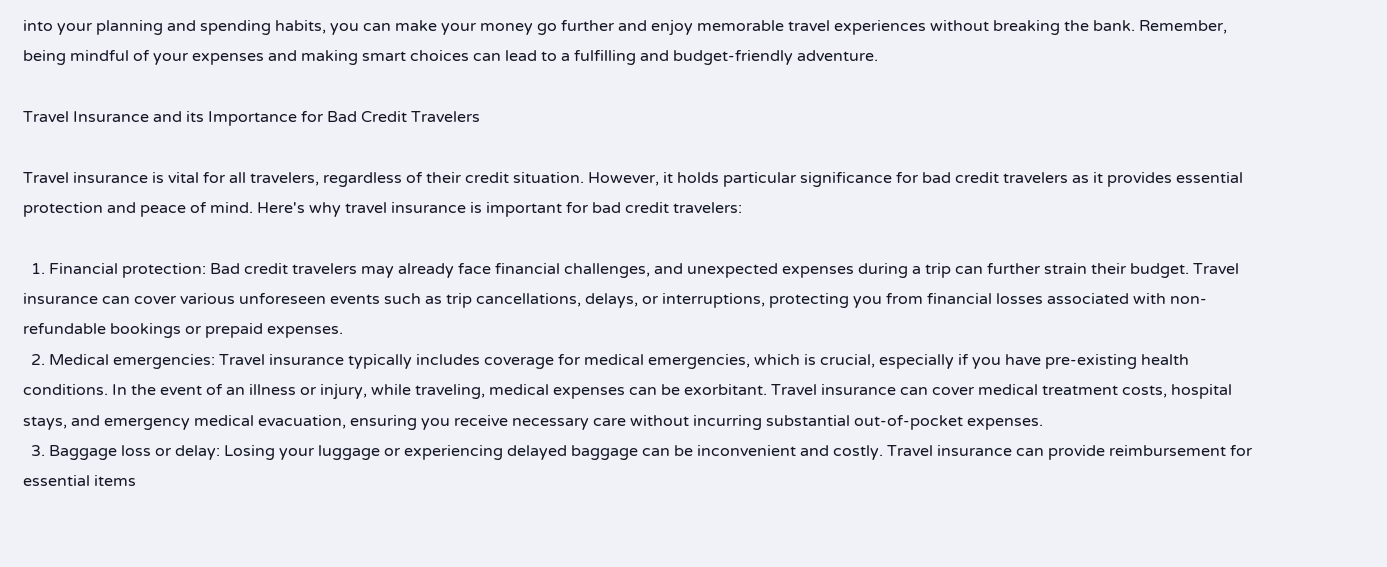into your planning and spending habits, you can make your money go further and enjoy memorable travel experiences without breaking the bank. Remember, being mindful of your expenses and making smart choices can lead to a fulfilling and budget-friendly adventure.

Travel Insurance and its Importance for Bad Credit Travelers

Travel insurance is vital for all travelers, regardless of their credit situation. However, it holds particular significance for bad credit travelers as it provides essential protection and peace of mind. Here's why travel insurance is important for bad credit travelers:

  1. Financial protection: Bad credit travelers may already face financial challenges, and unexpected expenses during a trip can further strain their budget. Travel insurance can cover various unforeseen events such as trip cancellations, delays, or interruptions, protecting you from financial losses associated with non-refundable bookings or prepaid expenses.
  2. Medical emergencies: Travel insurance typically includes coverage for medical emergencies, which is crucial, especially if you have pre-existing health conditions. In the event of an illness or injury, while traveling, medical expenses can be exorbitant. Travel insurance can cover medical treatment costs, hospital stays, and emergency medical evacuation, ensuring you receive necessary care without incurring substantial out-of-pocket expenses.
  3. Baggage loss or delay: Losing your luggage or experiencing delayed baggage can be inconvenient and costly. Travel insurance can provide reimbursement for essential items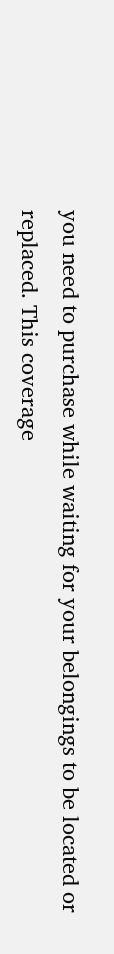you need to purchase while waiting for your belongings to be located or replaced. This coverage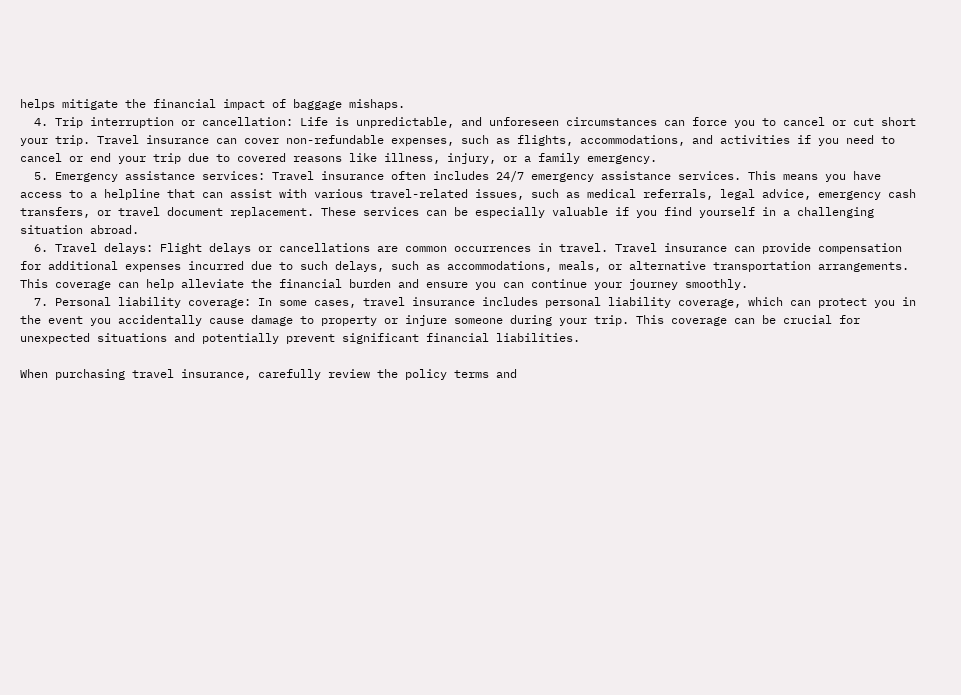helps mitigate the financial impact of baggage mishaps.
  4. Trip interruption or cancellation: Life is unpredictable, and unforeseen circumstances can force you to cancel or cut short your trip. Travel insurance can cover non-refundable expenses, such as flights, accommodations, and activities if you need to cancel or end your trip due to covered reasons like illness, injury, or a family emergency.
  5. Emergency assistance services: Travel insurance often includes 24/7 emergency assistance services. This means you have access to a helpline that can assist with various travel-related issues, such as medical referrals, legal advice, emergency cash transfers, or travel document replacement. These services can be especially valuable if you find yourself in a challenging situation abroad.
  6. Travel delays: Flight delays or cancellations are common occurrences in travel. Travel insurance can provide compensation for additional expenses incurred due to such delays, such as accommodations, meals, or alternative transportation arrangements. This coverage can help alleviate the financial burden and ensure you can continue your journey smoothly.
  7. Personal liability coverage: In some cases, travel insurance includes personal liability coverage, which can protect you in the event you accidentally cause damage to property or injure someone during your trip. This coverage can be crucial for unexpected situations and potentially prevent significant financial liabilities.

When purchasing travel insurance, carefully review the policy terms and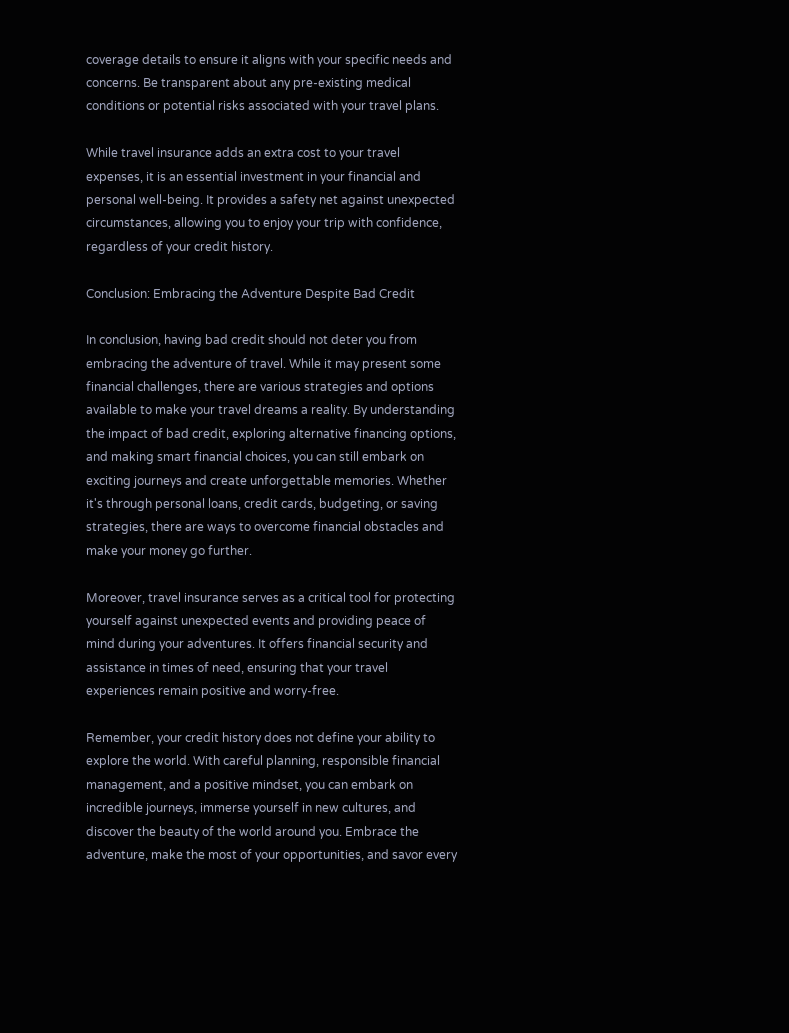coverage details to ensure it aligns with your specific needs and concerns. Be transparent about any pre-existing medical conditions or potential risks associated with your travel plans.

While travel insurance adds an extra cost to your travel expenses, it is an essential investment in your financial and personal well-being. It provides a safety net against unexpected circumstances, allowing you to enjoy your trip with confidence, regardless of your credit history.

Conclusion: Embracing the Adventure Despite Bad Credit

In conclusion, having bad credit should not deter you from embracing the adventure of travel. While it may present some financial challenges, there are various strategies and options available to make your travel dreams a reality. By understanding the impact of bad credit, exploring alternative financing options, and making smart financial choices, you can still embark on exciting journeys and create unforgettable memories. Whether it's through personal loans, credit cards, budgeting, or saving strategies, there are ways to overcome financial obstacles and make your money go further.

Moreover, travel insurance serves as a critical tool for protecting yourself against unexpected events and providing peace of mind during your adventures. It offers financial security and assistance in times of need, ensuring that your travel experiences remain positive and worry-free.

Remember, your credit history does not define your ability to explore the world. With careful planning, responsible financial management, and a positive mindset, you can embark on incredible journeys, immerse yourself in new cultures, and discover the beauty of the world around you. Embrace the adventure, make the most of your opportunities, and savor every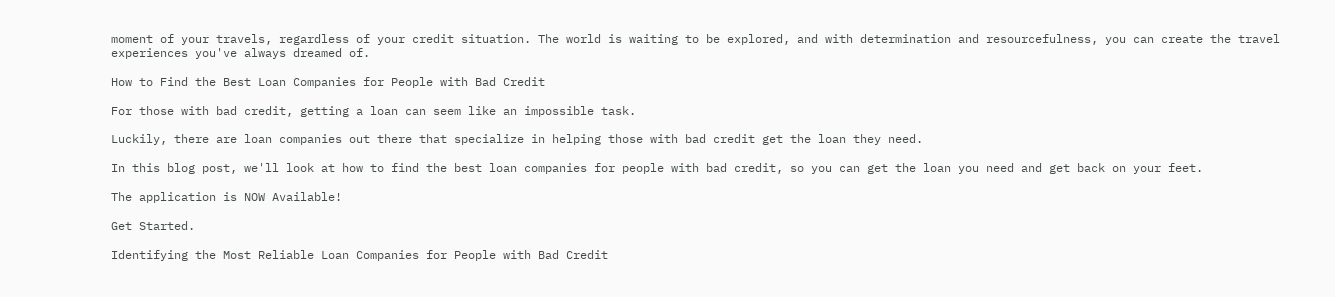moment of your travels, regardless of your credit situation. The world is waiting to be explored, and with determination and resourcefulness, you can create the travel experiences you've always dreamed of.

How to Find the Best Loan Companies for People with Bad Credit

For those with bad credit, getting a loan can seem like an impossible task.

Luckily, there are loan companies out there that specialize in helping those with bad credit get the loan they need.

In this blog post, we'll look at how to find the best loan companies for people with bad credit, so you can get the loan you need and get back on your feet.

The application is NOW Available!

Get Started.

Identifying the Most Reliable Loan Companies for People with Bad Credit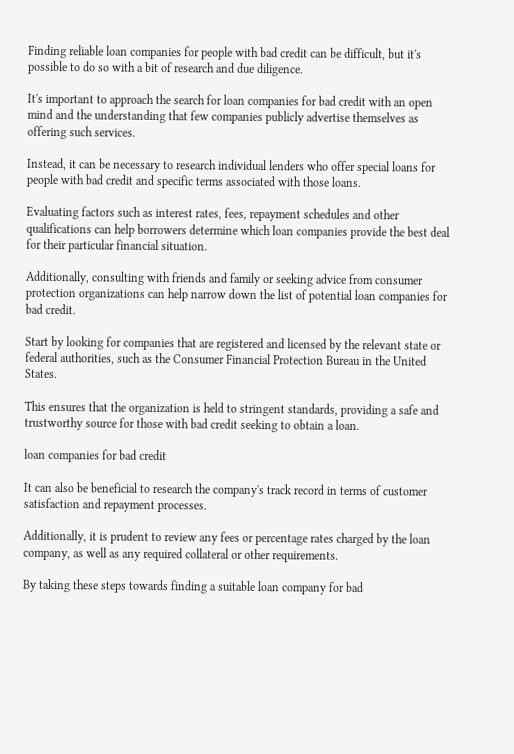Finding reliable loan companies for people with bad credit can be difficult, but it's possible to do so with a bit of research and due diligence.

It's important to approach the search for loan companies for bad credit with an open mind and the understanding that few companies publicly advertise themselves as offering such services.

Instead, it can be necessary to research individual lenders who offer special loans for people with bad credit and specific terms associated with those loans.

Evaluating factors such as interest rates, fees, repayment schedules and other qualifications can help borrowers determine which loan companies provide the best deal for their particular financial situation.

Additionally, consulting with friends and family or seeking advice from consumer protection organizations can help narrow down the list of potential loan companies for bad credit.

Start by looking for companies that are registered and licensed by the relevant state or federal authorities, such as the Consumer Financial Protection Bureau in the United States.

This ensures that the organization is held to stringent standards, providing a safe and trustworthy source for those with bad credit seeking to obtain a loan.

loan companies for bad credit

It can also be beneficial to research the company's track record in terms of customer satisfaction and repayment processes.

Additionally, it is prudent to review any fees or percentage rates charged by the loan company, as well as any required collateral or other requirements.

By taking these steps towards finding a suitable loan company for bad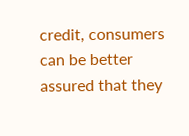credit, consumers can be better assured that they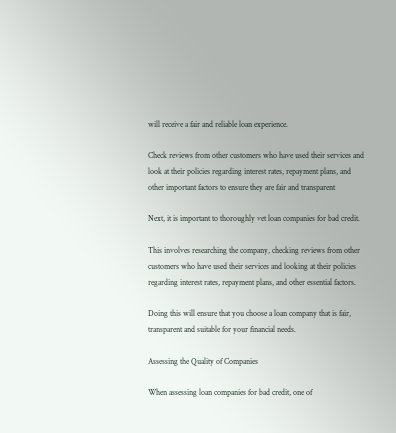will receive a fair and reliable loan experience.

Check reviews from other customers who have used their services and look at their policies regarding interest rates, repayment plans, and other important factors to ensure they are fair and transparent

Next, it is important to thoroughly vet loan companies for bad credit.

This involves researching the company, checking reviews from other customers who have used their services and looking at their policies regarding interest rates, repayment plans, and other essential factors.

Doing this will ensure that you choose a loan company that is fair, transparent and suitable for your financial needs.

Assessing the Quality of Companies

When assessing loan companies for bad credit, one of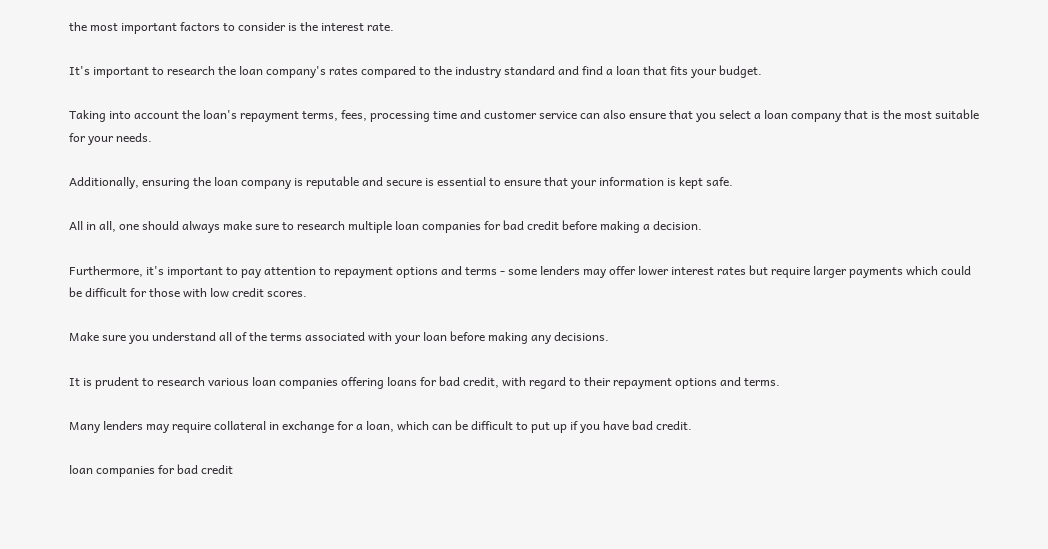the most important factors to consider is the interest rate.

It's important to research the loan company's rates compared to the industry standard and find a loan that fits your budget.

Taking into account the loan's repayment terms, fees, processing time and customer service can also ensure that you select a loan company that is the most suitable for your needs.

Additionally, ensuring the loan company is reputable and secure is essential to ensure that your information is kept safe.

All in all, one should always make sure to research multiple loan companies for bad credit before making a decision.

Furthermore, it's important to pay attention to repayment options and terms - some lenders may offer lower interest rates but require larger payments which could be difficult for those with low credit scores.

Make sure you understand all of the terms associated with your loan before making any decisions.

It is prudent to research various loan companies offering loans for bad credit, with regard to their repayment options and terms.

Many lenders may require collateral in exchange for a loan, which can be difficult to put up if you have bad credit.

loan companies for bad credit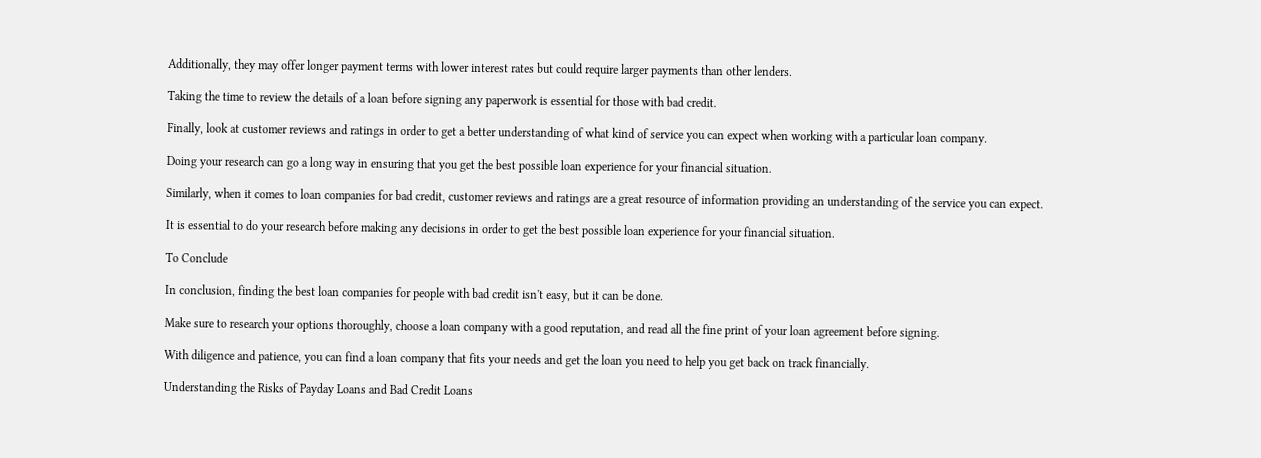Additionally, they may offer longer payment terms with lower interest rates but could require larger payments than other lenders.

Taking the time to review the details of a loan before signing any paperwork is essential for those with bad credit.

Finally, look at customer reviews and ratings in order to get a better understanding of what kind of service you can expect when working with a particular loan company.

Doing your research can go a long way in ensuring that you get the best possible loan experience for your financial situation.

Similarly, when it comes to loan companies for bad credit, customer reviews and ratings are a great resource of information providing an understanding of the service you can expect.

It is essential to do your research before making any decisions in order to get the best possible loan experience for your financial situation.

To Conclude

In conclusion, finding the best loan companies for people with bad credit isn't easy, but it can be done.

Make sure to research your options thoroughly, choose a loan company with a good reputation, and read all the fine print of your loan agreement before signing.

With diligence and patience, you can find a loan company that fits your needs and get the loan you need to help you get back on track financially.

Understanding the Risks of Payday Loans and Bad Credit Loans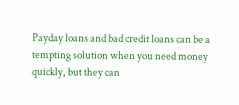Payday loans and bad credit loans can be a tempting solution when you need money quickly, but they can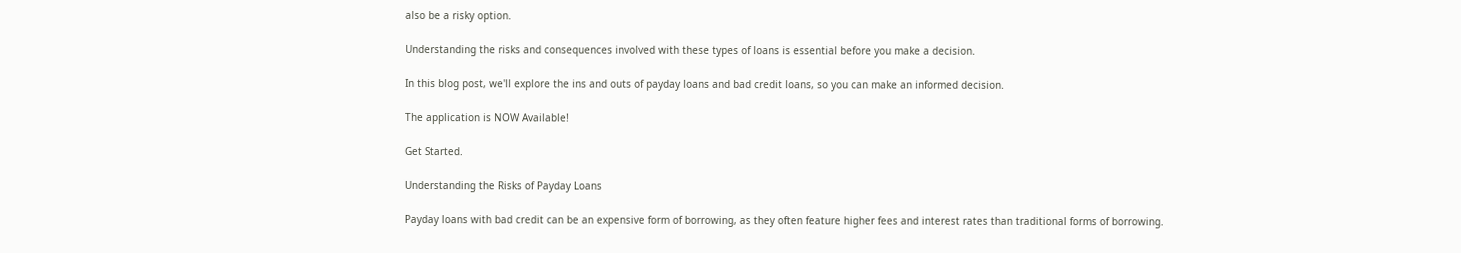also be a risky option.

Understanding the risks and consequences involved with these types of loans is essential before you make a decision.

In this blog post, we'll explore the ins and outs of payday loans and bad credit loans, so you can make an informed decision.

The application is NOW Available!

Get Started.

Understanding the Risks of Payday Loans

Payday loans with bad credit can be an expensive form of borrowing, as they often feature higher fees and interest rates than traditional forms of borrowing.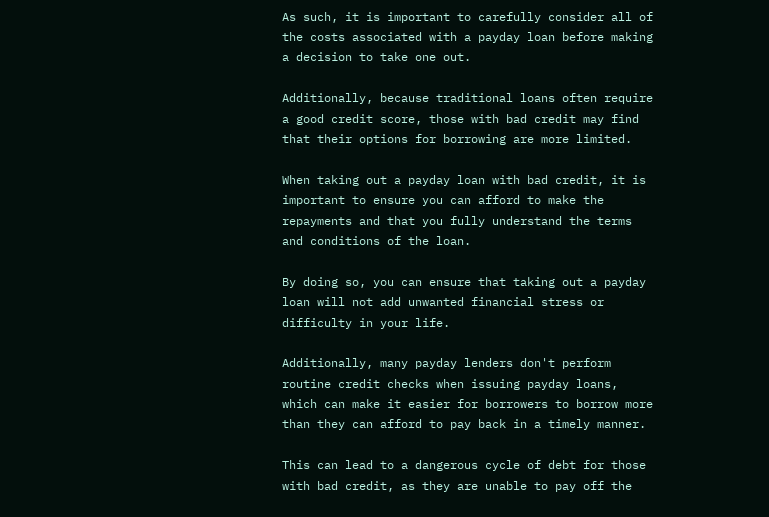As such, it is important to carefully consider all of the costs associated with a payday loan before making a decision to take one out.

Additionally, because traditional loans often require a good credit score, those with bad credit may find that their options for borrowing are more limited.

When taking out a payday loan with bad credit, it is important to ensure you can afford to make the repayments and that you fully understand the terms and conditions of the loan.

By doing so, you can ensure that taking out a payday loan will not add unwanted financial stress or difficulty in your life.

Additionally, many payday lenders don't perform routine credit checks when issuing payday loans, which can make it easier for borrowers to borrow more than they can afford to pay back in a timely manner.

This can lead to a dangerous cycle of debt for those with bad credit, as they are unable to pay off the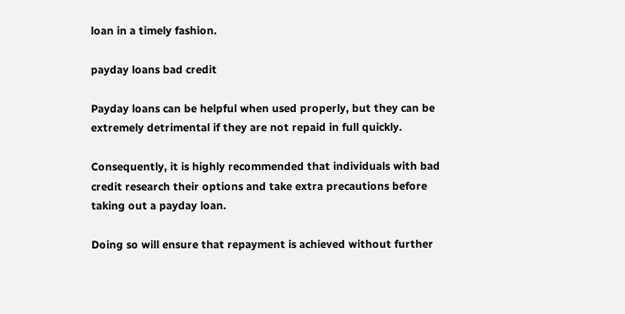loan in a timely fashion.

payday loans bad credit

Payday loans can be helpful when used properly, but they can be extremely detrimental if they are not repaid in full quickly.

Consequently, it is highly recommended that individuals with bad credit research their options and take extra precautions before taking out a payday loan.

Doing so will ensure that repayment is achieved without further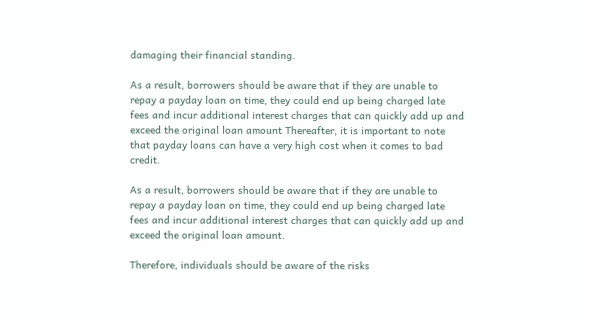damaging their financial standing.

As a result, borrowers should be aware that if they are unable to repay a payday loan on time, they could end up being charged late fees and incur additional interest charges that can quickly add up and exceed the original loan amount Thereafter, it is important to note that payday loans can have a very high cost when it comes to bad credit.

As a result, borrowers should be aware that if they are unable to repay a payday loan on time, they could end up being charged late fees and incur additional interest charges that can quickly add up and exceed the original loan amount.

Therefore, individuals should be aware of the risks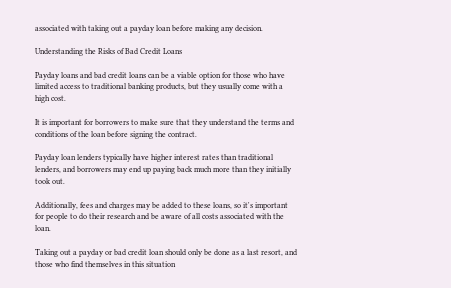associated with taking out a payday loan before making any decision.

Understanding the Risks of Bad Credit Loans

Payday loans and bad credit loans can be a viable option for those who have limited access to traditional banking products, but they usually come with a high cost.

It is important for borrowers to make sure that they understand the terms and conditions of the loan before signing the contract.

Payday loan lenders typically have higher interest rates than traditional lenders, and borrowers may end up paying back much more than they initially took out.

Additionally, fees and charges may be added to these loans, so it's important for people to do their research and be aware of all costs associated with the loan.

Taking out a payday or bad credit loan should only be done as a last resort, and those who find themselves in this situation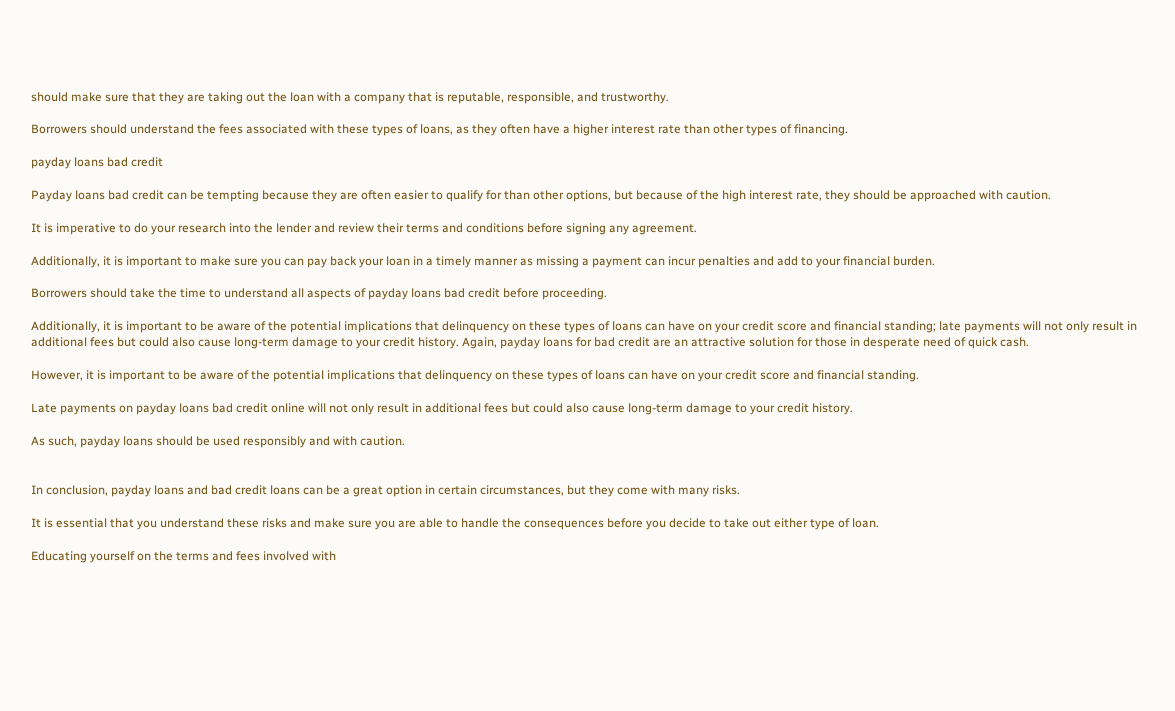should make sure that they are taking out the loan with a company that is reputable, responsible, and trustworthy.

Borrowers should understand the fees associated with these types of loans, as they often have a higher interest rate than other types of financing.

payday loans bad credit

Payday loans bad credit can be tempting because they are often easier to qualify for than other options, but because of the high interest rate, they should be approached with caution.

It is imperative to do your research into the lender and review their terms and conditions before signing any agreement.

Additionally, it is important to make sure you can pay back your loan in a timely manner as missing a payment can incur penalties and add to your financial burden.

Borrowers should take the time to understand all aspects of payday loans bad credit before proceeding.

Additionally, it is important to be aware of the potential implications that delinquency on these types of loans can have on your credit score and financial standing; late payments will not only result in additional fees but could also cause long-term damage to your credit history. Again, payday loans for bad credit are an attractive solution for those in desperate need of quick cash.

However, it is important to be aware of the potential implications that delinquency on these types of loans can have on your credit score and financial standing.

Late payments on payday loans bad credit online will not only result in additional fees but could also cause long-term damage to your credit history.

As such, payday loans should be used responsibly and with caution.


In conclusion, payday loans and bad credit loans can be a great option in certain circumstances, but they come with many risks.

It is essential that you understand these risks and make sure you are able to handle the consequences before you decide to take out either type of loan.

Educating yourself on the terms and fees involved with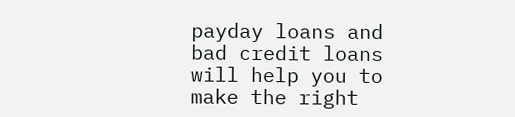payday loans and bad credit loans will help you to make the right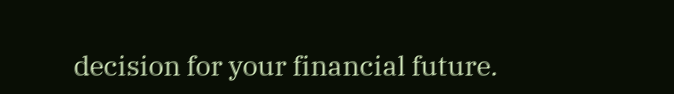decision for your financial future.